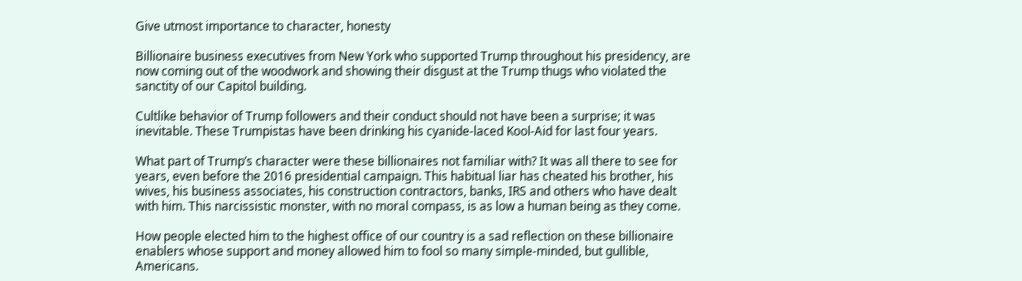Give utmost importance to character, honesty

Billionaire business executives from New York who supported Trump throughout his presidency, are now coming out of the woodwork and showing their disgust at the Trump thugs who violated the sanctity of our Capitol building.

Cultlike behavior of Trump followers and their conduct should not have been a surprise; it was inevitable. These Trumpistas have been drinking his cyanide-laced Kool-Aid for last four years.

What part of Trump’s character were these billionaires not familiar with? It was all there to see for years, even before the 2016 presidential campaign. This habitual liar has cheated his brother, his wives, his business associates, his construction contractors, banks, IRS and others who have dealt with him. This narcissistic monster, with no moral compass, is as low a human being as they come.

How people elected him to the highest office of our country is a sad reflection on these billionaire enablers whose support and money allowed him to fool so many simple-minded, but gullible, Americans.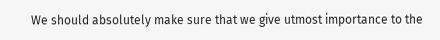We should absolutely make sure that we give utmost importance to the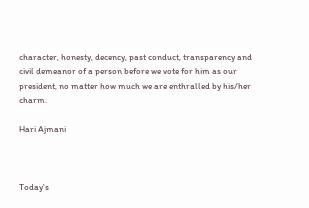character, honesty, decency, past conduct, transparency and civil demeanor of a person before we vote for him as our president, no matter how much we are enthralled by his/her charm.

Hari Ajmani



Today's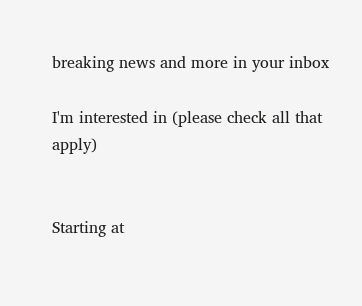breaking news and more in your inbox

I'm interested in (please check all that apply)


Starting at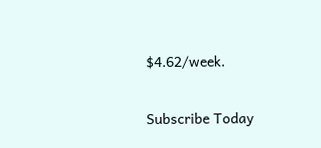$4.62/week.

Subscribe Today